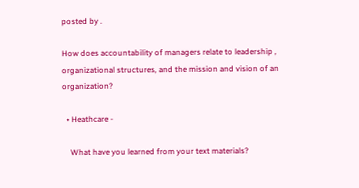posted by .

How does accountability of managers relate to leadership , organizational structures, and the mission and vision of an organization?

  • Heathcare -

    What have you learned from your text materials?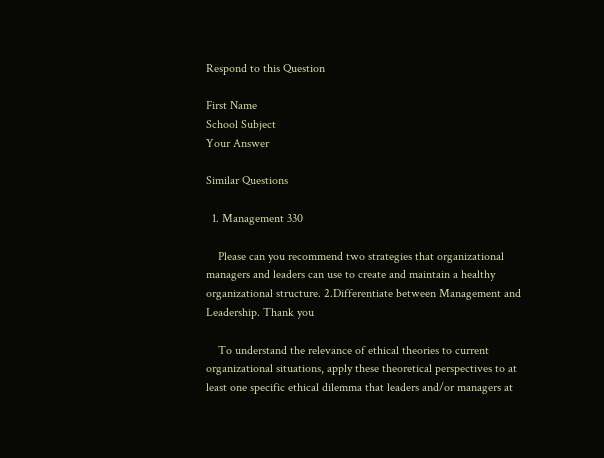Respond to this Question

First Name
School Subject
Your Answer

Similar Questions

  1. Management 330

    Please can you recommend two strategies that organizational managers and leaders can use to create and maintain a healthy organizational structure. 2.Differentiate between Management and Leadership. Thank you

    To understand the relevance of ethical theories to current organizational situations, apply these theoretical perspectives to at least one specific ethical dilemma that leaders and/or managers at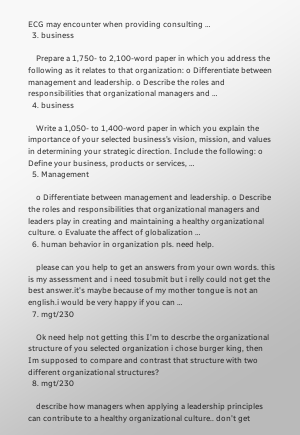ECG may encounter when providing consulting …
  3. business

    Prepare a 1,750- to 2,100-word paper in which you address the following as it relates to that organization: o Differentiate between management and leadership. o Describe the roles and responsibilities that organizational managers and …
  4. business

    Write a 1,050- to 1,400-word paper in which you explain the importance of your selected business’s vision, mission, and values in determining your strategic direction. Include the following: o Define your business, products or services, …
  5. Management

    o Differentiate between management and leadership. o Describe the roles and responsibilities that organizational managers and leaders play in creating and maintaining a healthy organizational culture. o Evaluate the affect of globalization …
  6. human behavior in organization pls. need help.

    please can you help to get an answers from your own words. this is my assessment and i need tosubmit but i relly could not get the best answer.it's maybe because of my mother tongue is not an english.i would be very happy if you can …
  7. mgt/230

    Ok need help not getting this I'm to descrbe the organizational structure of you selected organization i chose burger king, then Im supposed to compare and contrast that structure with two different organizational structures?
  8. mgt/230

    describe how managers when applying a leadership principles can contribute to a healthy organizational culture.. don't get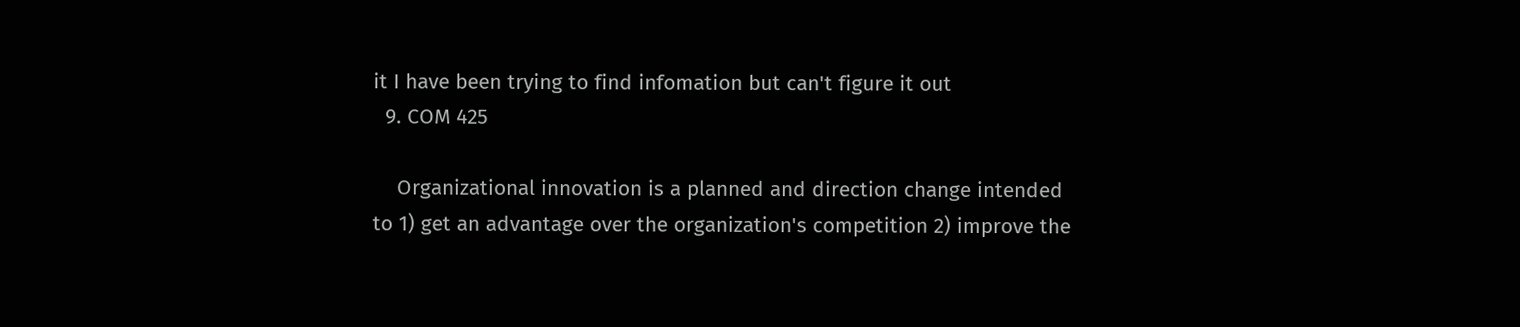it I have been trying to find infomation but can't figure it out
  9. COM 425

    Organizational innovation is a planned and direction change intended to 1) get an advantage over the organization's competition 2) improve the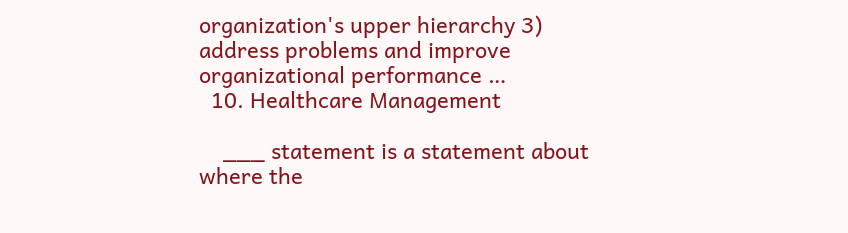organization's upper hierarchy 3) address problems and improve organizational performance …
  10. Healthcare Management

    ___ statement is a statement about where the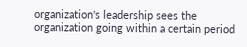organization's leadership sees the organization going within a certain period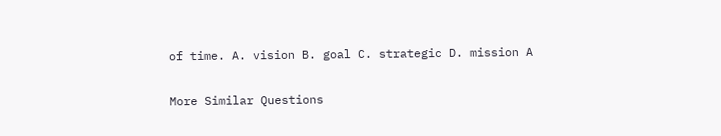of time. A. vision B. goal C. strategic D. mission A

More Similar Questions